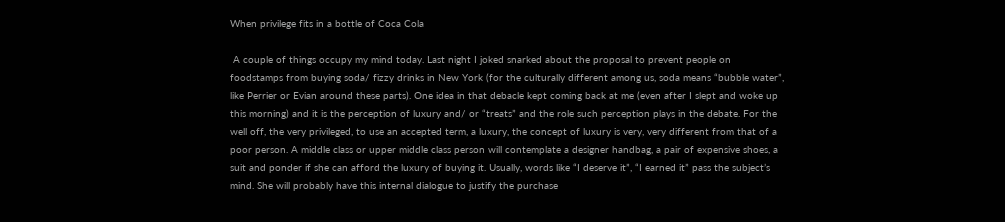When privilege fits in a bottle of Coca Cola

 A couple of things occupy my mind today. Last night I joked snarked about the proposal to prevent people on foodstamps from buying soda/ fizzy drinks in New York (for the culturally different among us, soda means “bubble water”, like Perrier or Evian around these parts). One idea in that debacle kept coming back at me (even after I slept and woke up this morning) and it is the perception of luxury and/ or “treats” and the role such perception plays in the debate. For the well off, the very privileged, to use an accepted term, a luxury, the concept of luxury is very, very different from that of a poor person. A middle class or upper middle class person will contemplate a designer handbag, a pair of expensive shoes, a suit and ponder if she can afford the luxury of buying it. Usually, words like “I deserve it”, “I earned it” pass the subject’s mind. She will probably have this internal dialogue to justify the purchase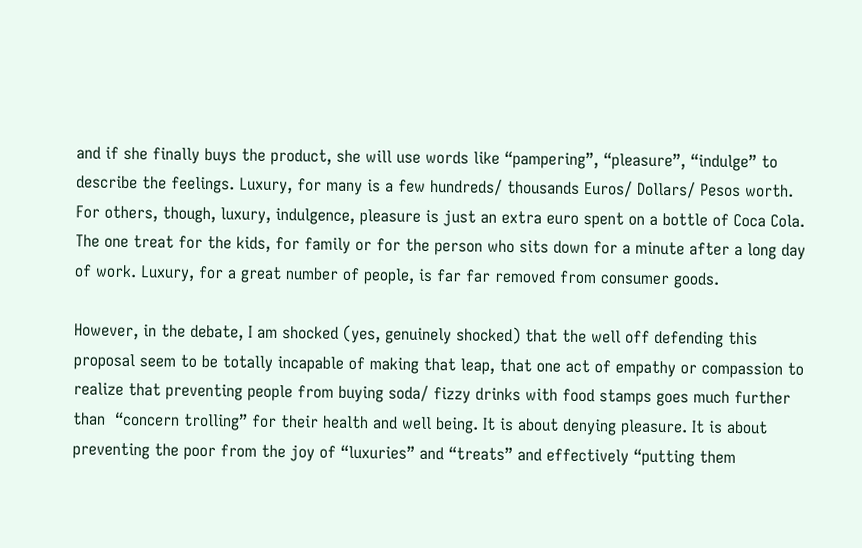and if she finally buys the product, she will use words like “pampering”, “pleasure”, “indulge” to describe the feelings. Luxury, for many is a few hundreds/ thousands Euros/ Dollars/ Pesos worth. For others, though, luxury, indulgence, pleasure is just an extra euro spent on a bottle of Coca Cola. The one treat for the kids, for family or for the person who sits down for a minute after a long day of work. Luxury, for a great number of people, is far far removed from consumer goods.

However, in the debate, I am shocked (yes, genuinely shocked) that the well off defending this proposal seem to be totally incapable of making that leap, that one act of empathy or compassion to realize that preventing people from buying soda/ fizzy drinks with food stamps goes much further than  “concern trolling” for their health and well being. It is about denying pleasure. It is about preventing the poor from the joy of “luxuries” and “treats” and effectively “putting them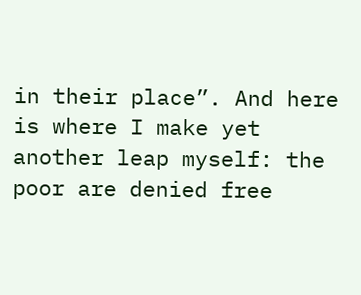in their place”. And here is where I make yet another leap myself: the poor are denied free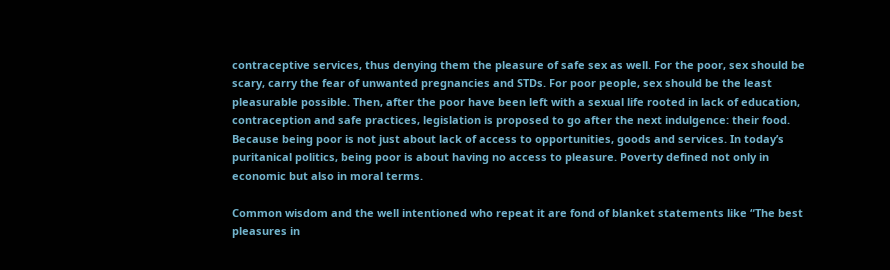contraceptive services, thus denying them the pleasure of safe sex as well. For the poor, sex should be scary, carry the fear of unwanted pregnancies and STDs. For poor people, sex should be the least pleasurable possible. Then, after the poor have been left with a sexual life rooted in lack of education, contraception and safe practices, legislation is proposed to go after the next indulgence: their food. Because being poor is not just about lack of access to opportunities, goods and services. In today’s puritanical politics, being poor is about having no access to pleasure. Poverty defined not only in economic but also in moral terms.

Common wisdom and the well intentioned who repeat it are fond of blanket statements like “The best pleasures in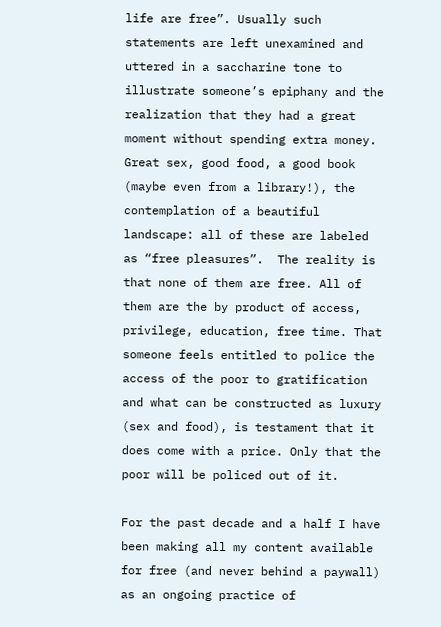life are free”. Usually such statements are left unexamined and uttered in a saccharine tone to illustrate someone’s epiphany and the realization that they had a great moment without spending extra money. Great sex, good food, a good book (maybe even from a library!), the contemplation of a beautiful landscape: all of these are labeled as “free pleasures”.  The reality is that none of them are free. All of them are the by product of access, privilege, education, free time. That someone feels entitled to police the access of the poor to gratification and what can be constructed as luxury (sex and food), is testament that it does come with a price. Only that the poor will be policed out of it.

For the past decade and a half I have been making all my content available for free (and never behind a paywall) as an ongoing practice of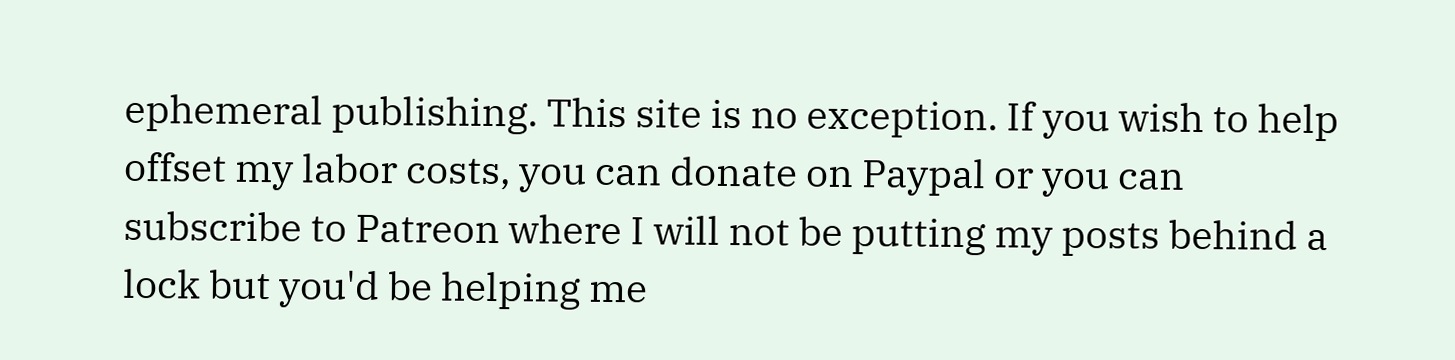ephemeral publishing. This site is no exception. If you wish to help offset my labor costs, you can donate on Paypal or you can subscribe to Patreon where I will not be putting my posts behind a lock but you'd be helping me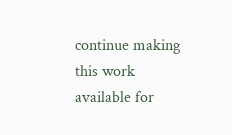continue making this work available for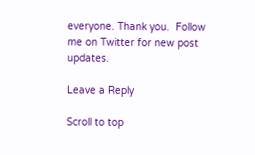everyone. Thank you.  Follow me on Twitter for new post updates.

Leave a Reply

Scroll to top